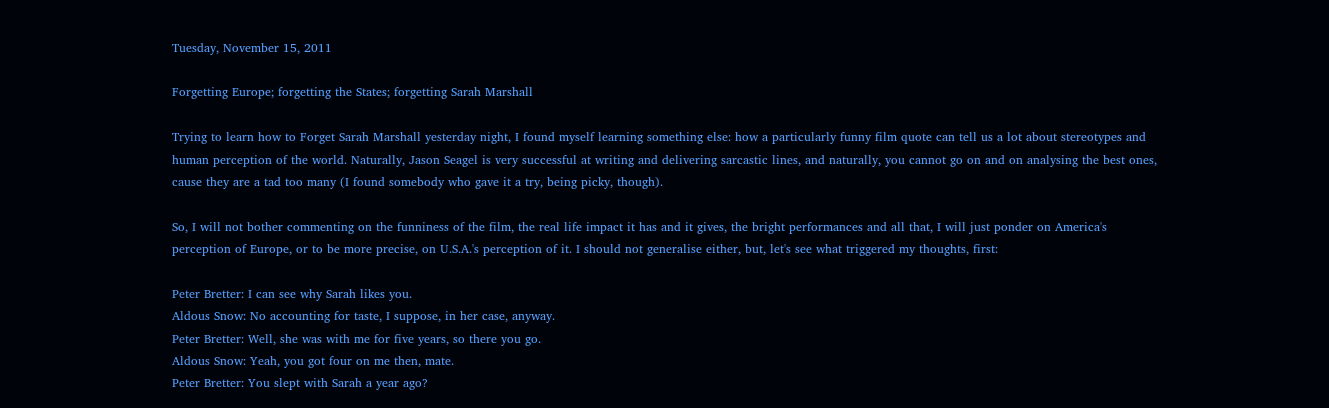Tuesday, November 15, 2011

Forgetting Europe; forgetting the States; forgetting Sarah Marshall

Trying to learn how to Forget Sarah Marshall yesterday night, I found myself learning something else: how a particularly funny film quote can tell us a lot about stereotypes and human perception of the world. Naturally, Jason Seagel is very successful at writing and delivering sarcastic lines, and naturally, you cannot go on and on analysing the best ones, cause they are a tad too many (I found somebody who gave it a try, being picky, though).

So, I will not bother commenting on the funniness of the film, the real life impact it has and it gives, the bright performances and all that, I will just ponder on America's perception of Europe, or to be more precise, on U.S.A.'s perception of it. I should not generalise either, but, let's see what triggered my thoughts, first:

Peter Bretter: I can see why Sarah likes you.
Aldous Snow: No accounting for taste, I suppose, in her case, anyway.
Peter Bretter: Well, she was with me for five years, so there you go.
Aldous Snow: Yeah, you got four on me then, mate.
Peter Bretter: You slept with Sarah a year ago?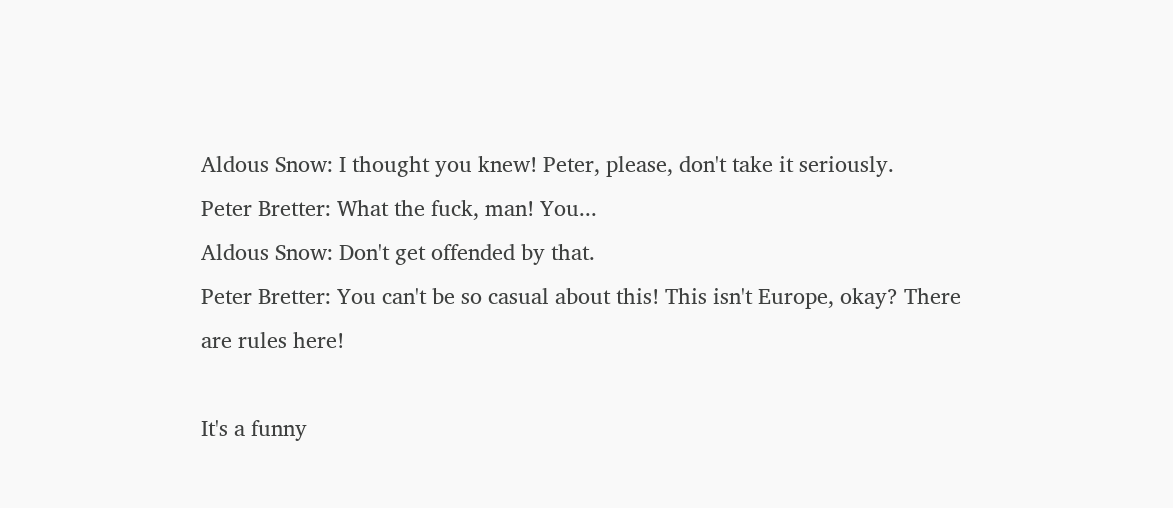Aldous Snow: I thought you knew! Peter, please, don't take it seriously.
Peter Bretter: What the fuck, man! You...
Aldous Snow: Don't get offended by that.
Peter Bretter: You can't be so casual about this! This isn't Europe, okay? There are rules here!

It's a funny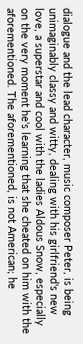dialogue and the lead character, music composer Peter, is being unimaginably classy and witty, dealing with his girlfriend's new love, a superstar and cool with the ladies Aldous Snow, especially on the very moment he's learning that she cheated on him with the aforementioned. The aforementioned, is not American; he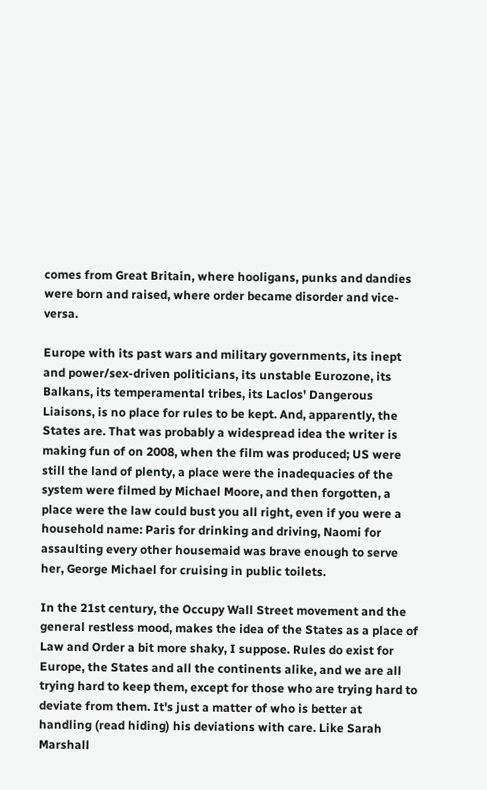comes from Great Britain, where hooligans, punks and dandies were born and raised, where order became disorder and vice-versa.

Europe with its past wars and military governments, its inept and power/sex-driven politicians, its unstable Eurozone, its Balkans, its temperamental tribes, its Laclos' Dangerous Liaisons, is no place for rules to be kept. And, apparently, the States are. That was probably a widespread idea the writer is making fun of on 2008, when the film was produced; US were still the land of plenty, a place were the inadequacies of the system were filmed by Michael Moore, and then forgotten, a place were the law could bust you all right, even if you were a household name: Paris for drinking and driving, Naomi for assaulting every other housemaid was brave enough to serve her, George Michael for cruising in public toilets.

In the 21st century, the Occupy Wall Street movement and the general restless mood, makes the idea of the States as a place of Law and Order a bit more shaky, I suppose. Rules do exist for Europe, the States and all the continents alike, and we are all trying hard to keep them, except for those who are trying hard to deviate from them. It's just a matter of who is better at handling (read hiding) his deviations with care. Like Sarah Marshall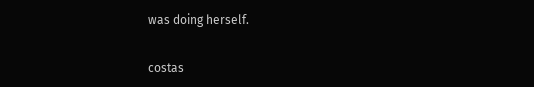was doing herself.


costas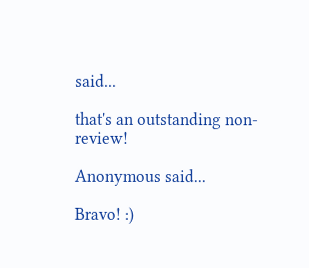said...

that's an outstanding non-review!

Anonymous said...

Bravo! :)